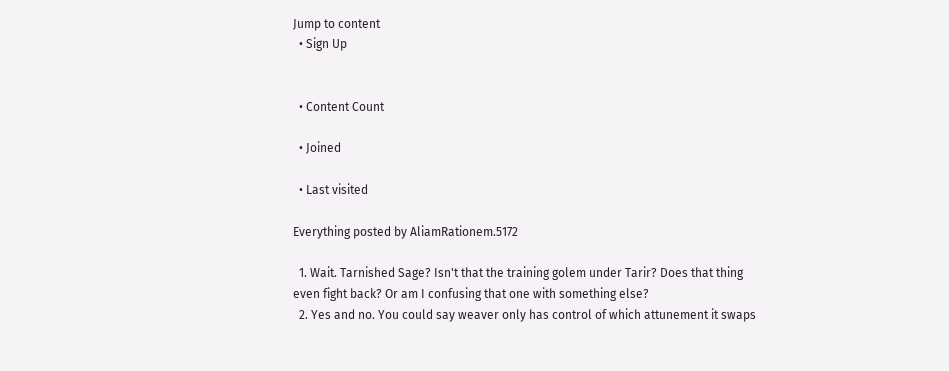Jump to content
  • Sign Up


  • Content Count

  • Joined

  • Last visited

Everything posted by AliamRationem.5172

  1. Wait. Tarnished Sage? Isn't that the training golem under Tarir? Does that thing even fight back? Or am I confusing that one with something else?
  2. Yes and no. You could say weaver only has control of which attunement it swaps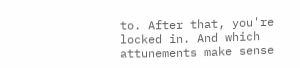to. After that, you're locked in. And which attunements make sense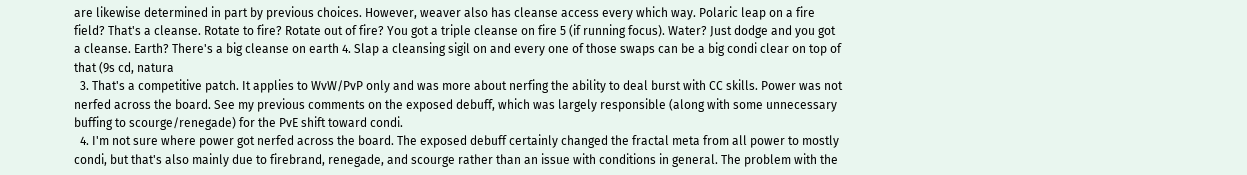are likewise determined in part by previous choices. However, weaver also has cleanse access every which way. Polaric leap on a fire field? That's a cleanse. Rotate to fire? Rotate out of fire? You got a triple cleanse on fire 5 (if running focus). Water? Just dodge and you got a cleanse. Earth? There's a big cleanse on earth 4. Slap a cleansing sigil on and every one of those swaps can be a big condi clear on top of that (9s cd, natura
  3. That's a competitive patch. It applies to WvW/PvP only and was more about nerfing the ability to deal burst with CC skills. Power was not nerfed across the board. See my previous comments on the exposed debuff, which was largely responsible (along with some unnecessary buffing to scourge/renegade) for the PvE shift toward condi.
  4. I'm not sure where power got nerfed across the board. The exposed debuff certainly changed the fractal meta from all power to mostly condi, but that's also mainly due to firebrand, renegade, and scourge rather than an issue with conditions in general. The problem with the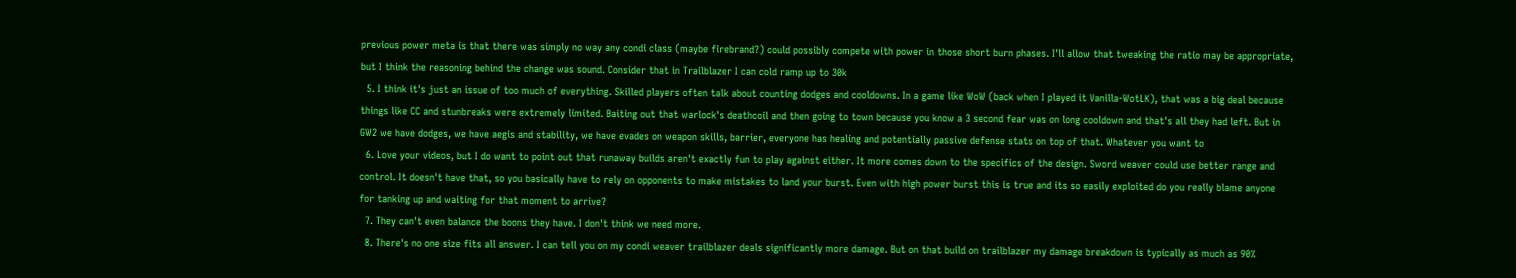previous power meta is that there was simply no way any condi class (maybe firebrand?) could possibly compete with power in those short burn phases. I'll allow that tweaking the ratio may be appropriate, but I think the reasoning behind the change was sound. Consider that in Trailblazer I can cold ramp up to 30k
  5. I think it's just an issue of too much of everything. Skilled players often talk about counting dodges and cooldowns. In a game like WoW (back when I played it Vanilla-WotLK), that was a big deal because things like CC and stunbreaks were extremely limited. Baiting out that warlock's deathcoil and then going to town because you know a 3 second fear was on long cooldown and that's all they had left. But in GW2 we have dodges, we have aegis and stability, we have evades on weapon skills, barrier, everyone has healing and potentially passive defense stats on top of that. Whatever you want to
  6. Love your videos, but I do want to point out that runaway builds aren't exactly fun to play against either. It more comes down to the specifics of the design. Sword weaver could use better range and control. It doesn't have that, so you basically have to rely on opponents to make mistakes to land your burst. Even with high power burst this is true and its so easily exploited do you really blame anyone for tanking up and waiting for that moment to arrive?
  7. They can't even balance the boons they have. I don't think we need more.
  8. There's no one size fits all answer. I can tell you on my condi weaver trailblazer deals significantly more damage. But on that build on trailblazer my damage breakdown is typically as much as 90%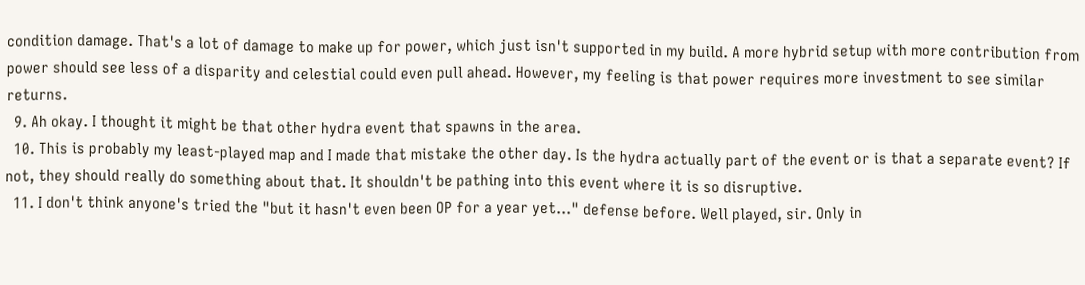condition damage. That's a lot of damage to make up for power, which just isn't supported in my build. A more hybrid setup with more contribution from power should see less of a disparity and celestial could even pull ahead. However, my feeling is that power requires more investment to see similar returns.
  9. Ah okay. I thought it might be that other hydra event that spawns in the area.
  10. This is probably my least-played map and I made that mistake the other day. Is the hydra actually part of the event or is that a separate event? If not, they should really do something about that. It shouldn't be pathing into this event where it is so disruptive.
  11. I don't think anyone's tried the "but it hasn't even been OP for a year yet..." defense before. Well played, sir. Only in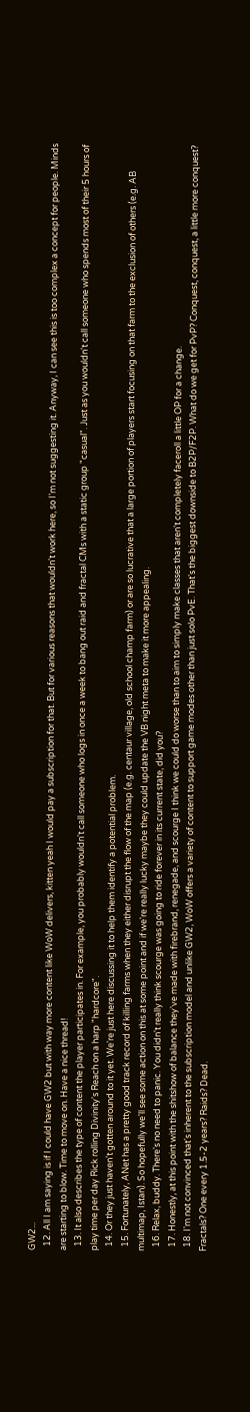GW2...
  12. All I am saying is if I could have GW2 but with way more content like WoW delivers, kitten yeah I would pay a subscription for that. But for various reasons that wouldn't work here, so I'm not suggesting it. Anyway, I can see this is too complex a concept for people. Minds are starting to blow. Time to move on. Have a nice thread!
  13. It also describes the type of content the player participates in. For example, you probably wouldn't call someone who logs in once a week to bang out raid and fractal CMs with a static group "casual". Just as you wouldn't call someone who spends most of their 5 hours of play time per day Rick rolling Divinity's Reach on a harp "hardcore".
  14. Or they just haven't gotten around to it yet. We're just here discussing it to help them identify a potential problem.
  15. Fortunately, ANet has a pretty good track record of killing farms when they either disrupt the flow of the map (e.g. centaur village, old school champ farm) or are so lucrative that a large portion of players start focusing on that farm to the exclusion of others (e.g. AB multimap, Istan). So hopefully we'll see some action on this at some point and if we're really lucky maybe they could update the VB night meta to make it more appealing.
  16. Relax, buddy. There's no need to panic. You didn't really think scourge was going to ride forever in its current state, did you?
  17. Honestly, at this point with the shitshow of balance they've made with firebrand, renegade, and scourge I think we could do worse than to aim to simply make classes that aren't completely faceroll a little OP for a change.
  18. I'm not convinced that's inherent to the subscription model and unlike GW2, WoW offers a variety of content to support game modes other than just solo PvE. That's the biggest downside to B2P/F2P. What do we get for PvP? Conquest, conquest, a little more conquest? Fractals? One every 1.5-2 years? Raids? Dead.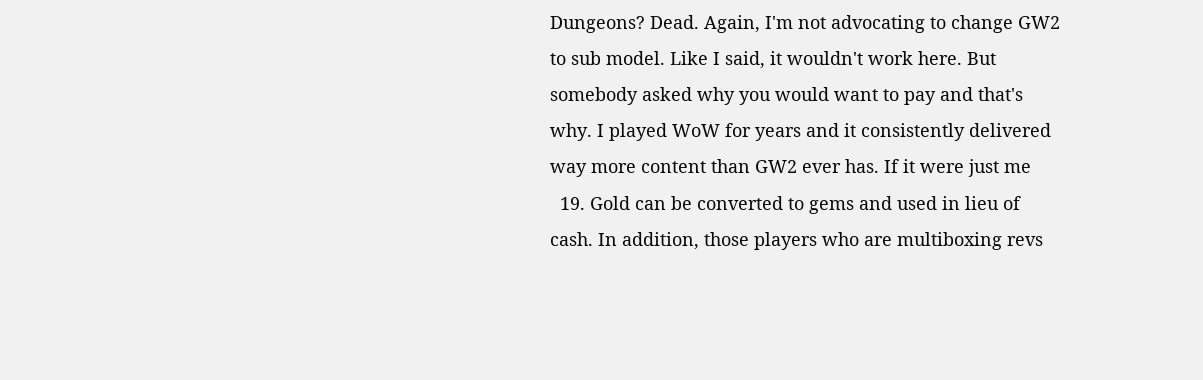Dungeons? Dead. Again, I'm not advocating to change GW2 to sub model. Like I said, it wouldn't work here. But somebody asked why you would want to pay and that's why. I played WoW for years and it consistently delivered way more content than GW2 ever has. If it were just me
  19. Gold can be converted to gems and used in lieu of cash. In addition, those players who are multiboxing revs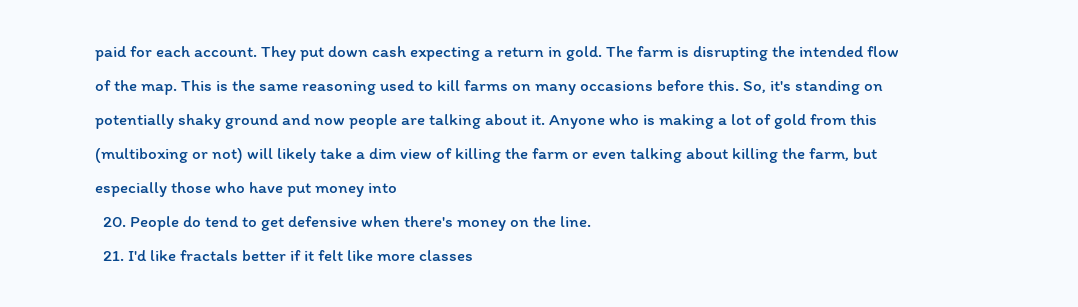paid for each account. They put down cash expecting a return in gold. The farm is disrupting the intended flow of the map. This is the same reasoning used to kill farms on many occasions before this. So, it's standing on potentially shaky ground and now people are talking about it. Anyone who is making a lot of gold from this (multiboxing or not) will likely take a dim view of killing the farm or even talking about killing the farm, but especially those who have put money into
  20. People do tend to get defensive when there's money on the line.
  21. I'd like fractals better if it felt like more classes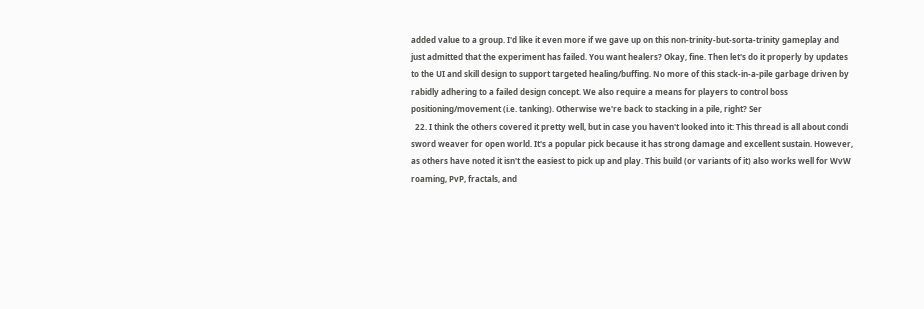added value to a group. I'd like it even more if we gave up on this non-trinity-but-sorta-trinity gameplay and just admitted that the experiment has failed. You want healers? Okay, fine. Then let's do it properly by updates to the UI and skill design to support targeted healing/buffing. No more of this stack-in-a-pile garbage driven by rabidly adhering to a failed design concept. We also require a means for players to control boss positioning/movement (i.e. tanking). Otherwise we're back to stacking in a pile, right? Ser
  22. I think the others covered it pretty well, but in case you haven't looked into it: This thread is all about condi sword weaver for open world. It's a popular pick because it has strong damage and excellent sustain. However, as others have noted it isn't the easiest to pick up and play. This build (or variants of it) also works well for WvW roaming, PvP, fractals, and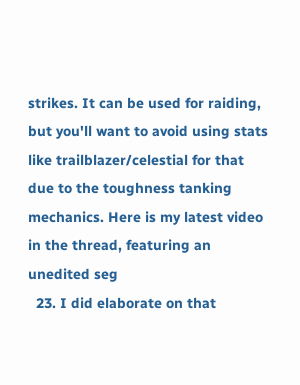strikes. It can be used for raiding, but you'll want to avoid using stats like trailblazer/celestial for that due to the toughness tanking mechanics. Here is my latest video in the thread, featuring an unedited seg
  23. I did elaborate on that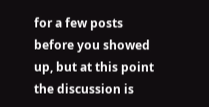for a few posts before you showed up, but at this point the discussion is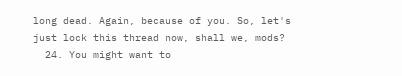long dead. Again, because of you. So, let's just lock this thread now, shall we, mods?
  24. You might want to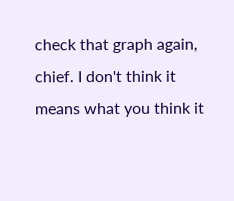check that graph again, chief. I don't think it means what you think it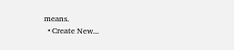means.
  • Create New...